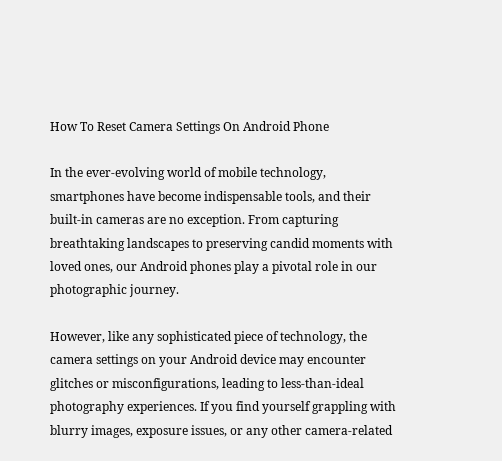How To Reset Camera Settings On Android Phone

In the ever-evolving world of mobile technology, smartphones have become indispensable tools, and their built-in cameras are no exception. From capturing breathtaking landscapes to preserving candid moments with loved ones, our Android phones play a pivotal role in our photographic journey.

However, like any sophisticated piece of technology, the camera settings on your Android device may encounter glitches or misconfigurations, leading to less-than-ideal photography experiences. If you find yourself grappling with blurry images, exposure issues, or any other camera-related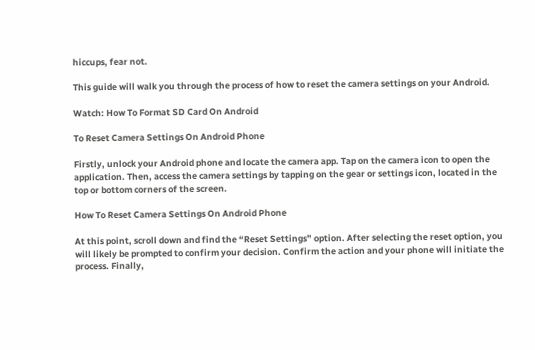hiccups, fear not.

This guide will walk you through the process of how to reset the camera settings on your Android.

Watch: How To Format SD Card On Android

To Reset Camera Settings On Android Phone

Firstly, unlock your Android phone and locate the camera app. Tap on the camera icon to open the application. Then, access the camera settings by tapping on the gear or settings icon, located in the top or bottom corners of the screen.

How To Reset Camera Settings On Android Phone

At this point, scroll down and find the “Reset Settings” option. After selecting the reset option, you will likely be prompted to confirm your decision. Confirm the action and your phone will initiate the process. Finally,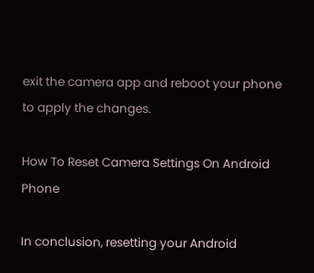exit the camera app and reboot your phone to apply the changes.

How To Reset Camera Settings On Android Phone

In conclusion, resetting your Android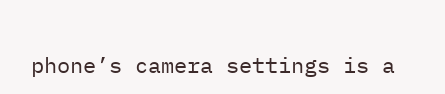phone’s camera settings is a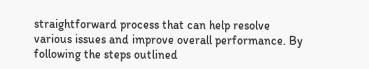straightforward process that can help resolve various issues and improve overall performance. By following the steps outlined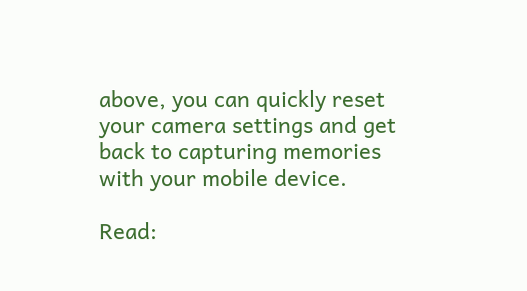above, you can quickly reset your camera settings and get back to capturing memories with your mobile device.

Read: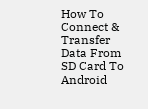How To Connect & Transfer Data From SD Card To Android